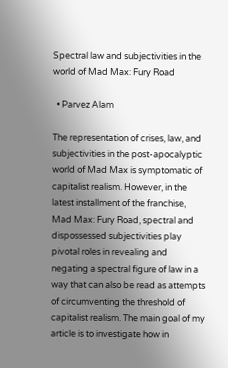Spectral law and subjectivities in the world of Mad Max: Fury Road

  • Parvez Alam

The representation of crises, law, and subjectivities in the post-apocalyptic world of Mad Max is symptomatic of capitalist realism. However, in the latest installment of the franchise, Mad Max: Fury Road, spectral and dispossessed subjectivities play pivotal roles in revealing and negating a spectral figure of law in a way that can also be read as attempts of circumventing the threshold of capitalist realism. The main goal of my article is to investigate how in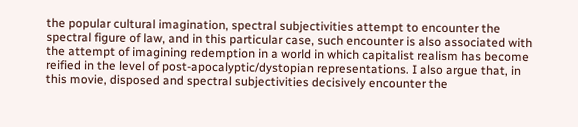the popular cultural imagination, spectral subjectivities attempt to encounter the spectral figure of law, and in this particular case, such encounter is also associated with the attempt of imagining redemption in a world in which capitalist realism has become reified in the level of post-apocalyptic/dystopian representations. I also argue that, in this movie, disposed and spectral subjectivities decisively encounter the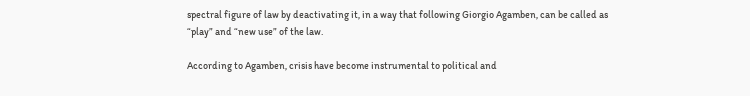spectral figure of law by deactivating it, in a way that following Giorgio Agamben, can be called as “play” and “new use” of the law.

According to Agamben, crisis have become instrumental to political and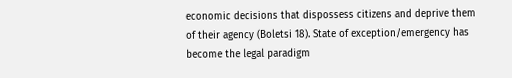economic decisions that dispossess citizens and deprive them of their agency (Boletsi 18). State of exception/emergency has become the legal paradigm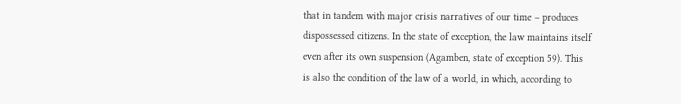that in tandem with major crisis narratives of our time – produces dispossessed citizens. In the state of exception, the law maintains itself even after its own suspension (Agamben, state of exception 59). This is also the condition of the law of a world, in which, according to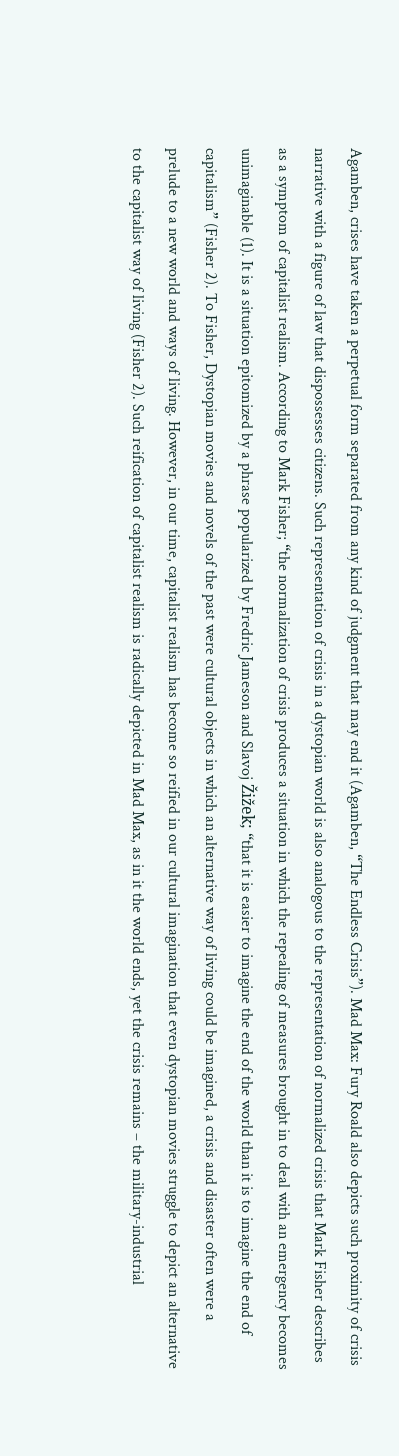Agamben, crises have taken a perpetual form separated from any kind of judgment that may end it (Agamben, “The Endless Crisis”). Mad Max: Fury Roald also depicts such proximity of crisis narrative with a figure of law that dispossesses citizens. Such representation of crisis in a dystopian world is also analogous to the representation of normalized crisis that Mark Fisher describes as a symptom of capitalist realism. According to Mark Fisher; “the normalization of crisis produces a situation in which the repealing of measures brought in to deal with an emergency becomes unimaginable (1). It is a situation epitomized by a phrase popularized by Fredric Jameson and Slavoj Žižek; “that it is easier to imagine the end of the world than it is to imagine the end of capitalism” (Fisher 2). To Fisher, Dystopian movies and novels of the past were cultural objects in which an alternative way of living could be imagined, a crisis and disaster often were a prelude to a new world and ways of living. However, in our time, capitalist realism has become so reified in our cultural imagination that even dystopian movies struggle to depict an alternative to the capitalist way of living (Fisher 2). Such reification of capitalist realism is radically depicted in Mad Max, as in it the world ends, yet the crisis remains – the military-industrial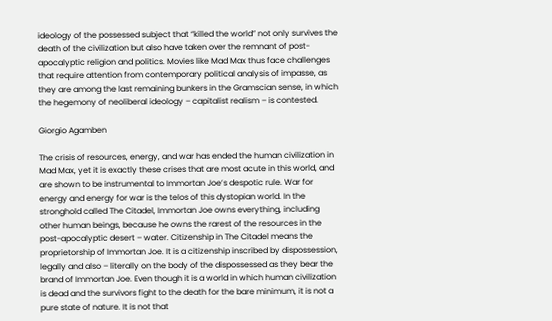ideology of the possessed subject that “killed the world” not only survives the death of the civilization but also have taken over the remnant of post-apocalyptic religion and politics. Movies like Mad Max thus face challenges that require attention from contemporary political analysis of impasse, as they are among the last remaining bunkers in the Gramscian sense, in which the hegemony of neoliberal ideology – capitalist realism – is contested.

Giorgio Agamben

The crisis of resources, energy, and war has ended the human civilization in Mad Max, yet it is exactly these crises that are most acute in this world, and are shown to be instrumental to Immortan Joe’s despotic rule. War for energy and energy for war is the telos of this dystopian world. In the stronghold called The Citadel, Immortan Joe owns everything, including other human beings, because he owns the rarest of the resources in the post-apocalyptic desert – water. Citizenship in The Citadel means the proprietorship of Immortan Joe. It is a citizenship inscribed by dispossession, legally and also – literally on the body of the dispossessed as they bear the brand of Immortan Joe. Even though it is a world in which human civilization is dead and the survivors fight to the death for the bare minimum, it is not a pure state of nature. It is not that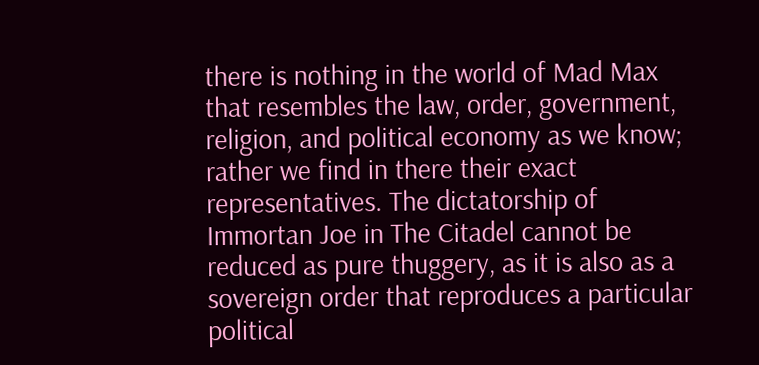there is nothing in the world of Mad Max that resembles the law, order, government, religion, and political economy as we know; rather we find in there their exact representatives. The dictatorship of Immortan Joe in The Citadel cannot be reduced as pure thuggery, as it is also as a sovereign order that reproduces a particular political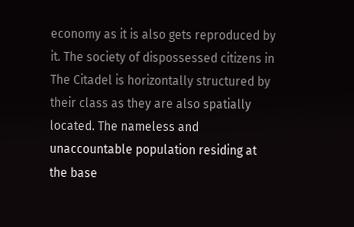economy as it is also gets reproduced by it. The society of dispossessed citizens in The Citadel is horizontally structured by their class as they are also spatially located. The nameless and unaccountable population residing at the base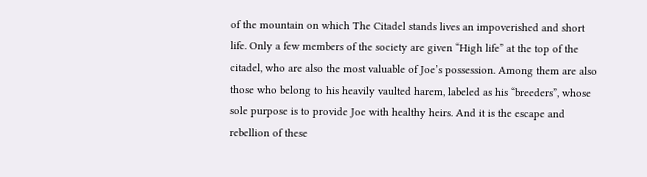of the mountain on which The Citadel stands lives an impoverished and short life. Only a few members of the society are given “High life” at the top of the citadel, who are also the most valuable of Joe’s possession. Among them are also those who belong to his heavily vaulted harem, labeled as his “breeders”, whose sole purpose is to provide Joe with healthy heirs. And it is the escape and rebellion of these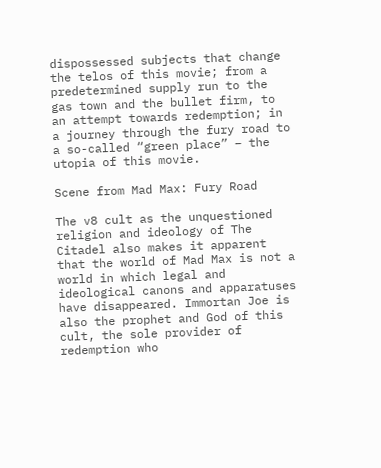dispossessed subjects that change the telos of this movie; from a predetermined supply run to the gas town and the bullet firm, to an attempt towards redemption; in a journey through the fury road to a so-called “green place” – the utopia of this movie.

Scene from Mad Max: Fury Road

The v8 cult as the unquestioned religion and ideology of The Citadel also makes it apparent that the world of Mad Max is not a world in which legal and ideological canons and apparatuses have disappeared. Immortan Joe is also the prophet and God of this cult, the sole provider of redemption who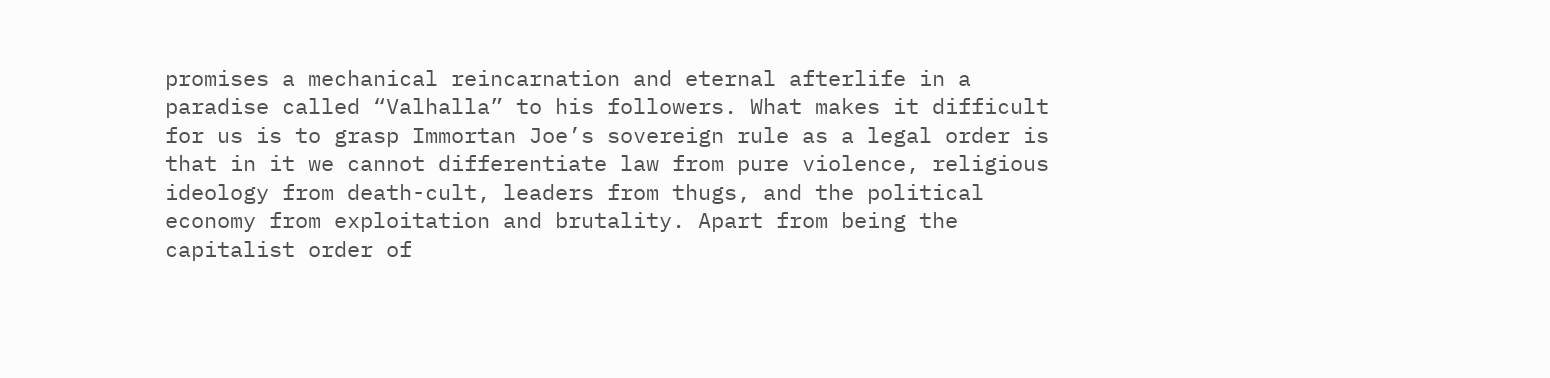promises a mechanical reincarnation and eternal afterlife in a paradise called “Valhalla” to his followers. What makes it difficult for us is to grasp Immortan Joe’s sovereign rule as a legal order is that in it we cannot differentiate law from pure violence, religious ideology from death-cult, leaders from thugs, and the political economy from exploitation and brutality. Apart from being the capitalist order of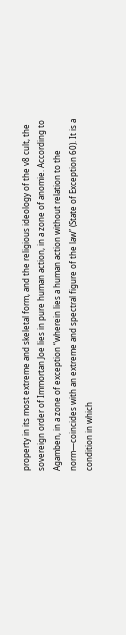property in its most extreme and skeletal form, and the religious ideology of the v8 cult, the sovereign order of Immortan Joe lies in pure human action, in a zone of anomie. According to Agamben, in a zone of exception “wherein lies a human action without relation to the norm—coincides with an extreme and spectral figure of the law” (State of Exception 60). It is a condition in which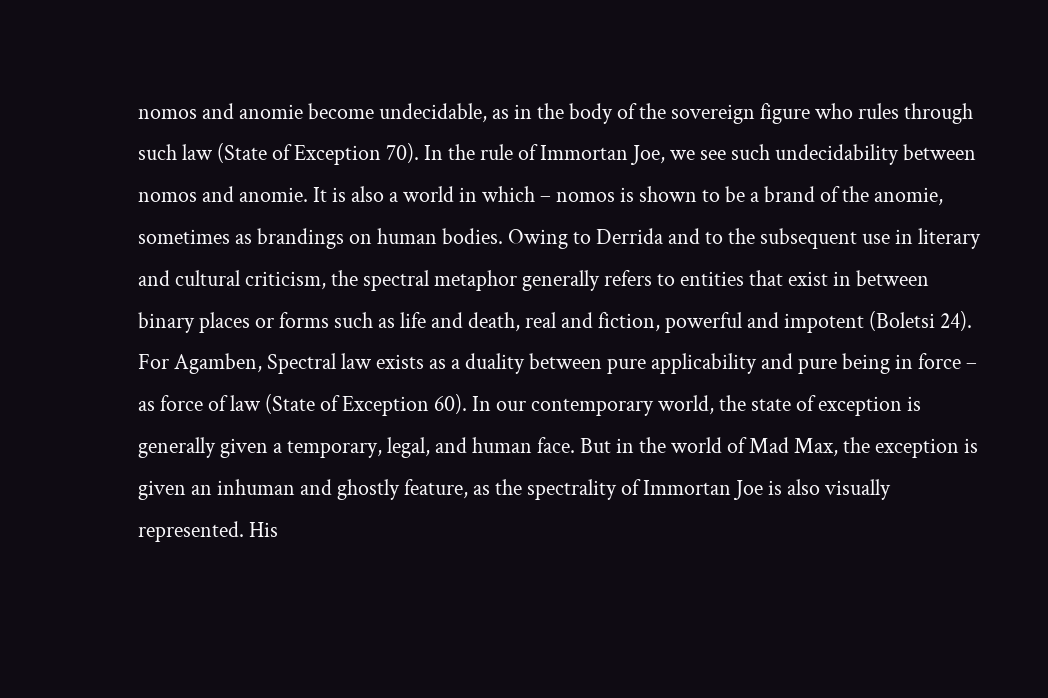nomos and anomie become undecidable, as in the body of the sovereign figure who rules through such law (State of Exception 70). In the rule of Immortan Joe, we see such undecidability between nomos and anomie. It is also a world in which – nomos is shown to be a brand of the anomie, sometimes as brandings on human bodies. Owing to Derrida and to the subsequent use in literary and cultural criticism, the spectral metaphor generally refers to entities that exist in between binary places or forms such as life and death, real and fiction, powerful and impotent (Boletsi 24). For Agamben, Spectral law exists as a duality between pure applicability and pure being in force – as force of law (State of Exception 60). In our contemporary world, the state of exception is generally given a temporary, legal, and human face. But in the world of Mad Max, the exception is given an inhuman and ghostly feature, as the spectrality of Immortan Joe is also visually represented. His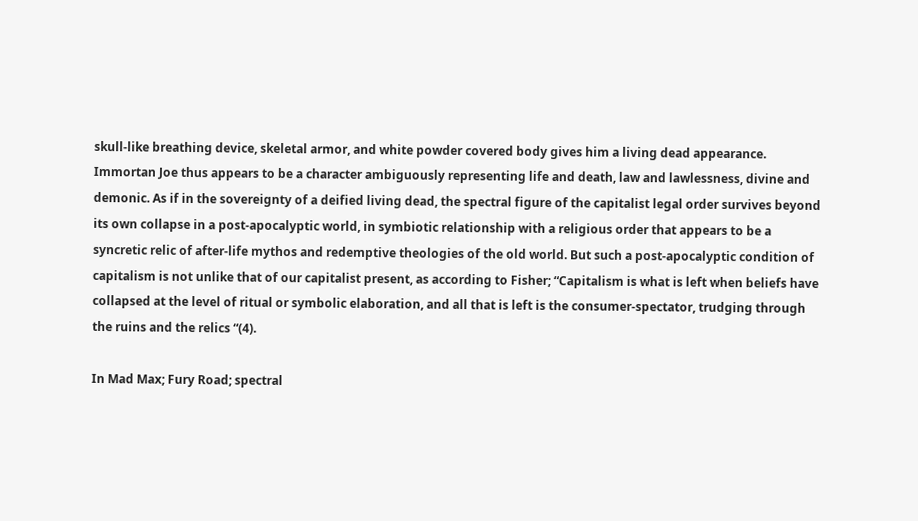skull-like breathing device, skeletal armor, and white powder covered body gives him a living dead appearance. Immortan Joe thus appears to be a character ambiguously representing life and death, law and lawlessness, divine and demonic. As if in the sovereignty of a deified living dead, the spectral figure of the capitalist legal order survives beyond its own collapse in a post-apocalyptic world, in symbiotic relationship with a religious order that appears to be a syncretic relic of after-life mythos and redemptive theologies of the old world. But such a post-apocalyptic condition of capitalism is not unlike that of our capitalist present, as according to Fisher; “Capitalism is what is left when beliefs have collapsed at the level of ritual or symbolic elaboration, and all that is left is the consumer-spectator, trudging through the ruins and the relics “(4).

In Mad Max; Fury Road; spectral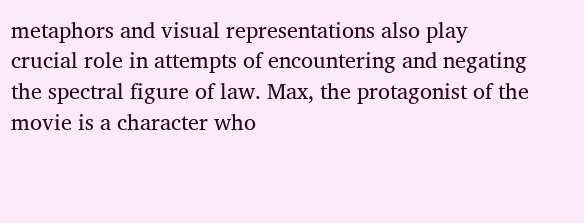metaphors and visual representations also play crucial role in attempts of encountering and negating the spectral figure of law. Max, the protagonist of the movie is a character who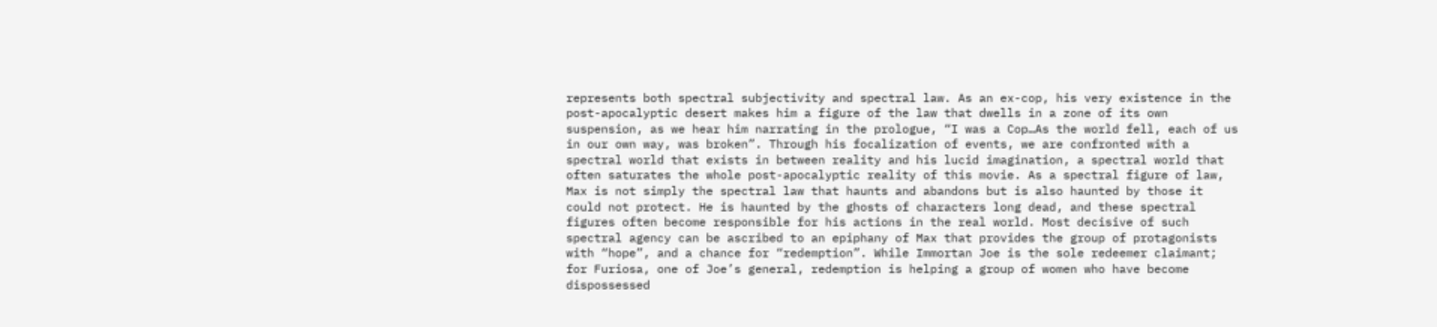represents both spectral subjectivity and spectral law. As an ex-cop, his very existence in the post-apocalyptic desert makes him a figure of the law that dwells in a zone of its own suspension, as we hear him narrating in the prologue, “I was a Cop…As the world fell, each of us in our own way, was broken”. Through his focalization of events, we are confronted with a spectral world that exists in between reality and his lucid imagination, a spectral world that often saturates the whole post-apocalyptic reality of this movie. As a spectral figure of law, Max is not simply the spectral law that haunts and abandons but is also haunted by those it could not protect. He is haunted by the ghosts of characters long dead, and these spectral figures often become responsible for his actions in the real world. Most decisive of such spectral agency can be ascribed to an epiphany of Max that provides the group of protagonists with “hope”, and a chance for “redemption”. While Immortan Joe is the sole redeemer claimant; for Furiosa, one of Joe’s general, redemption is helping a group of women who have become dispossessed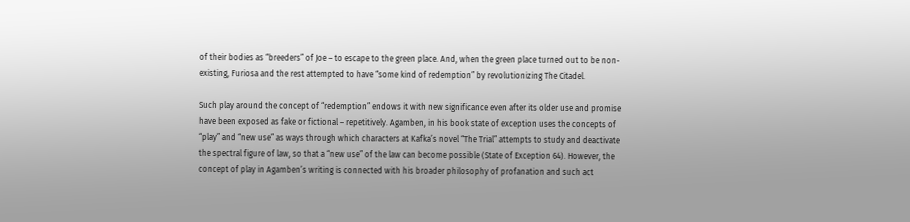of their bodies as “breeders” of Joe – to escape to the green place. And, when the green place turned out to be non-existing, Furiosa and the rest attempted to have “some kind of redemption” by revolutionizing The Citadel.

Such play around the concept of “redemption” endows it with new significance even after its older use and promise have been exposed as fake or fictional – repetitively. Agamben, in his book state of exception uses the concepts of “play” and “new use” as ways through which characters at Kafka’s novel “The Trial” attempts to study and deactivate the spectral figure of law, so that a “new use” of the law can become possible (State of Exception 64). However, the concept of play in Agamben’s writing is connected with his broader philosophy of profanation and such act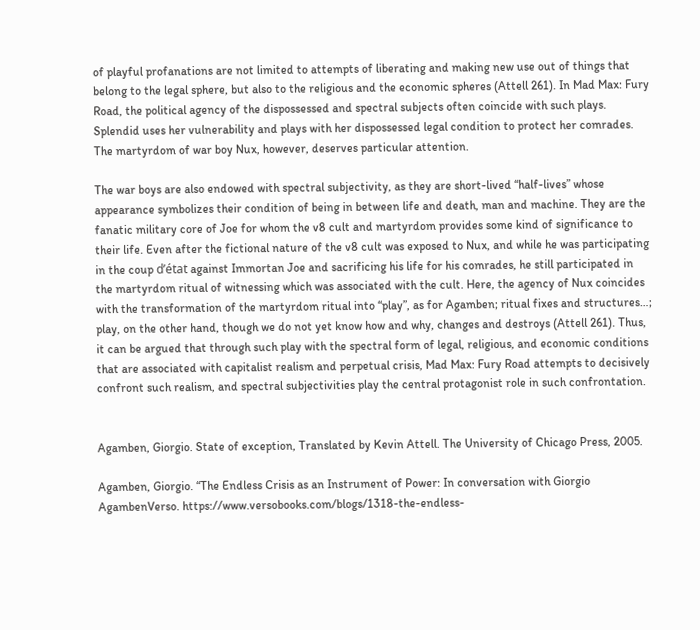of playful profanations are not limited to attempts of liberating and making new use out of things that belong to the legal sphere, but also to the religious and the economic spheres (Attell 261). In Mad Max: Fury Road, the political agency of the dispossessed and spectral subjects often coincide with such plays. Splendid uses her vulnerability and plays with her dispossessed legal condition to protect her comrades. The martyrdom of war boy Nux, however, deserves particular attention.

The war boys are also endowed with spectral subjectivity, as they are short-lived “half-lives” whose appearance symbolizes their condition of being in between life and death, man and machine. They are the fanatic military core of Joe for whom the v8 cult and martyrdom provides some kind of significance to their life. Even after the fictional nature of the v8 cult was exposed to Nux, and while he was participating in the coup d’état against Immortan Joe and sacrificing his life for his comrades, he still participated in the martyrdom ritual of witnessing which was associated with the cult. Here, the agency of Nux coincides with the transformation of the martyrdom ritual into “play”, as for Agamben; ritual fixes and structures…; play, on the other hand, though we do not yet know how and why, changes and destroys (Attell 261). Thus, it can be argued that through such play with the spectral form of legal, religious, and economic conditions that are associated with capitalist realism and perpetual crisis, Mad Max: Fury Road attempts to decisively confront such realism, and spectral subjectivities play the central protagonist role in such confrontation.


Agamben, Giorgio. State of exception, Translated by Kevin Attell. The University of Chicago Press, 2005.

Agamben, Giorgio. “The Endless Crisis as an Instrument of Power: In conversation with Giorgio AgambenVerso. https://www.versobooks.com/blogs/1318-the-endless-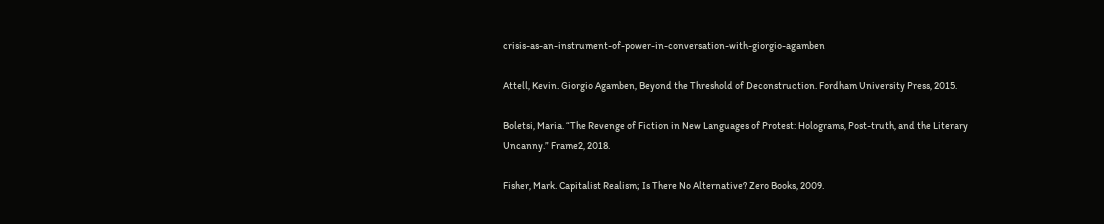crisis-as-an-instrument-of-power-in-conversation-with-giorgio-agamben

Attell, Kevin. Giorgio Agamben, Beyond the Threshold of Deconstruction. Fordham University Press, 2015.

Boletsi, Maria. “The Revenge of Fiction in New Languages of Protest: Holograms, Post-truth, and the Literary Uncanny.” Frame2, 2018.

Fisher, Mark. Capitalist Realism; Is There No Alternative? Zero Books, 2009.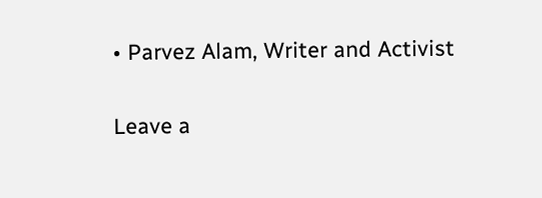• Parvez Alam, Writer and Activist

Leave a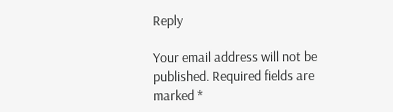Reply

Your email address will not be published. Required fields are marked *